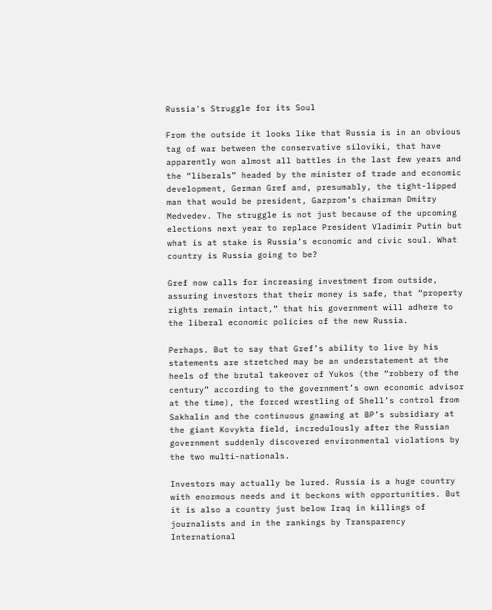Russia's Struggle for its Soul

From the outside it looks like that Russia is in an obvious tag of war between the conservative siloviki, that have apparently won almost all battles in the last few years and the “liberals” headed by the minister of trade and economic development, German Gref and, presumably, the tight-lipped man that would be president, Gazprom’s chairman Dmitry Medvedev. The struggle is not just because of the upcoming elections next year to replace President Vladimir Putin but what is at stake is Russia’s economic and civic soul. What country is Russia going to be?

Gref now calls for increasing investment from outside, assuring investors that their money is safe, that “property rights remain intact,” that his government will adhere to the liberal economic policies of the new Russia.

Perhaps. But to say that Gref’s ability to live by his statements are stretched may be an understatement at the heels of the brutal takeover of Yukos (the “robbery of the century” according to the government’s own economic advisor at the time), the forced wrestling of Shell’s control from Sakhalin and the continuous gnawing at BP’s subsidiary at the giant Kovykta field, incredulously after the Russian government suddenly discovered environmental violations by the two multi-nationals.

Investors may actually be lured. Russia is a huge country with enormous needs and it beckons with opportunities. But it is also a country just below Iraq in killings of journalists and in the rankings by Transparency International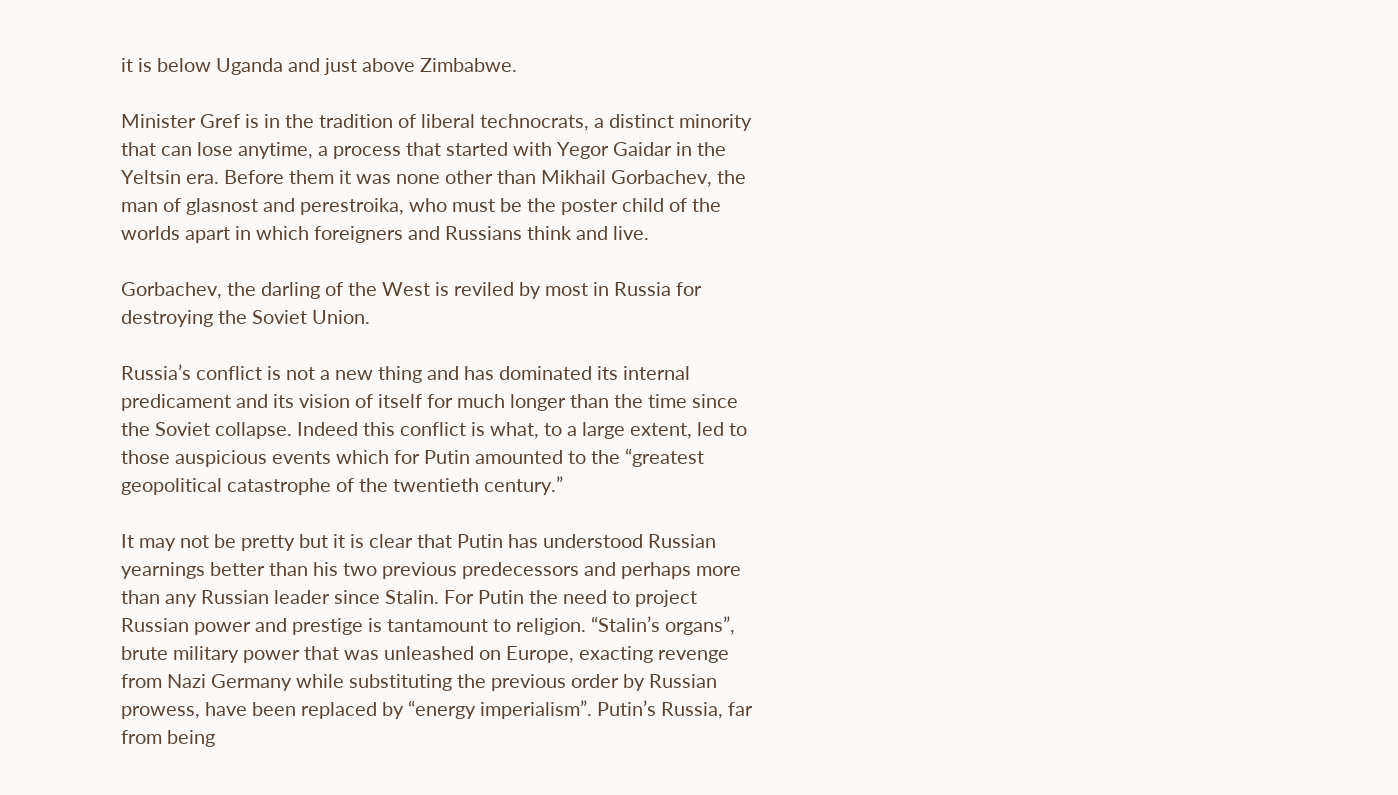it is below Uganda and just above Zimbabwe.

Minister Gref is in the tradition of liberal technocrats, a distinct minority that can lose anytime, a process that started with Yegor Gaidar in the Yeltsin era. Before them it was none other than Mikhail Gorbachev, the man of glasnost and perestroika, who must be the poster child of the worlds apart in which foreigners and Russians think and live.

Gorbachev, the darling of the West is reviled by most in Russia for destroying the Soviet Union.

Russia’s conflict is not a new thing and has dominated its internal predicament and its vision of itself for much longer than the time since the Soviet collapse. Indeed this conflict is what, to a large extent, led to those auspicious events which for Putin amounted to the “greatest geopolitical catastrophe of the twentieth century.”

It may not be pretty but it is clear that Putin has understood Russian yearnings better than his two previous predecessors and perhaps more than any Russian leader since Stalin. For Putin the need to project Russian power and prestige is tantamount to religion. “Stalin’s organs”, brute military power that was unleashed on Europe, exacting revenge from Nazi Germany while substituting the previous order by Russian prowess, have been replaced by “energy imperialism”. Putin’s Russia, far from being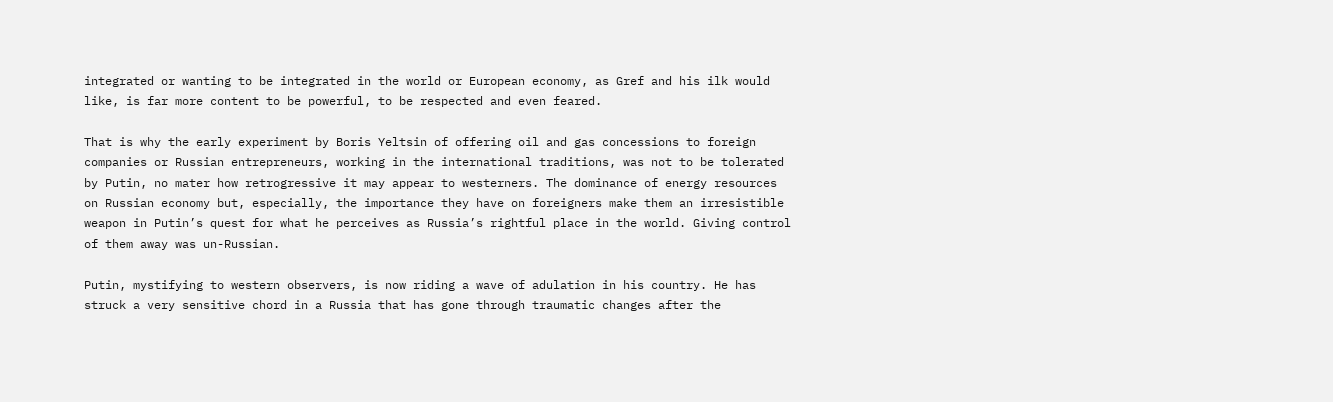integrated or wanting to be integrated in the world or European economy, as Gref and his ilk would like, is far more content to be powerful, to be respected and even feared.

That is why the early experiment by Boris Yeltsin of offering oil and gas concessions to foreign companies or Russian entrepreneurs, working in the international traditions, was not to be tolerated by Putin, no mater how retrogressive it may appear to westerners. The dominance of energy resources on Russian economy but, especially, the importance they have on foreigners make them an irresistible weapon in Putin’s quest for what he perceives as Russia’s rightful place in the world. Giving control of them away was un-Russian.

Putin, mystifying to western observers, is now riding a wave of adulation in his country. He has struck a very sensitive chord in a Russia that has gone through traumatic changes after the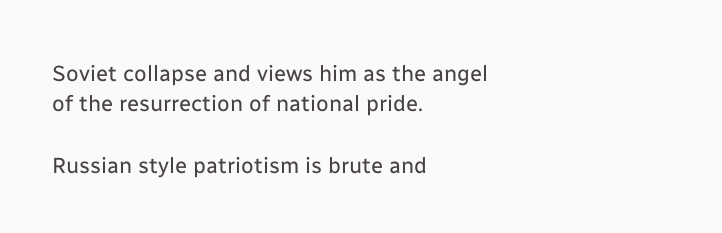Soviet collapse and views him as the angel of the resurrection of national pride.

Russian style patriotism is brute and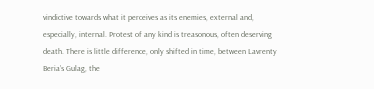vindictive towards what it perceives as its enemies, external and, especially, internal. Protest of any kind is treasonous, often deserving death. There is little difference, only shifted in time, between Lavrenty Beria’s Gulag, the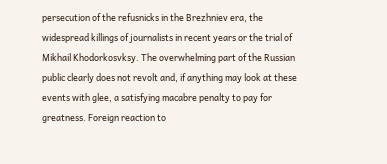persecution of the refusnicks in the Brezhniev era, the widespread killings of journalists in recent years or the trial of Mikhail Khodorkosvksy. The overwhelming part of the Russian public clearly does not revolt and, if anything may look at these events with glee, a satisfying macabre penalty to pay for greatness. Foreign reaction to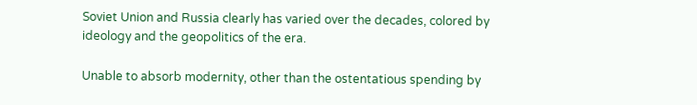Soviet Union and Russia clearly has varied over the decades, colored by ideology and the geopolitics of the era.

Unable to absorb modernity, other than the ostentatious spending by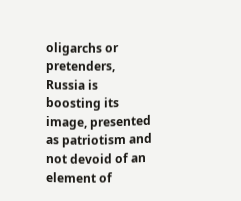oligarchs or pretenders, Russia is boosting its image, presented as patriotism and not devoid of an element of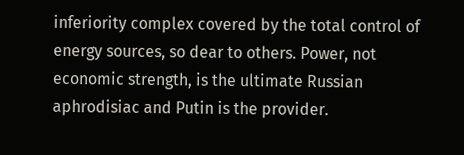inferiority complex covered by the total control of energy sources, so dear to others. Power, not economic strength, is the ultimate Russian aphrodisiac and Putin is the provider.